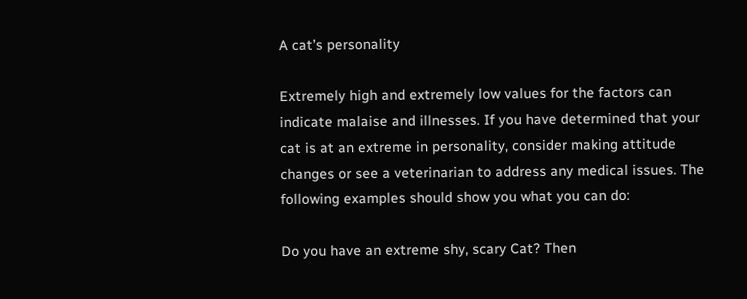A cat’s personality

Extremely high and extremely low values for the factors can indicate malaise and illnesses. If you have determined that your cat is at an extreme in personality, consider making attitude changes or see a veterinarian to address any medical issues. The following examples should show you what you can do:

Do you have an extreme shy, scary Cat? Then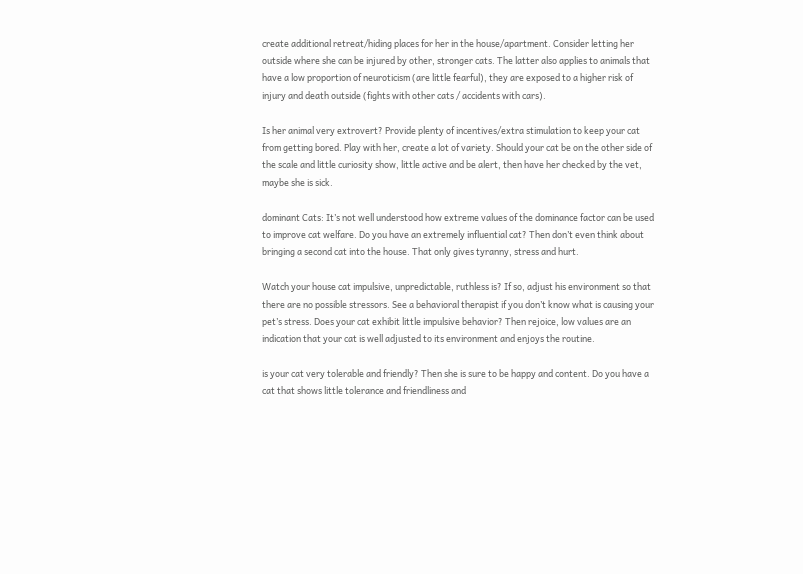create additional retreat/hiding places for her in the house/apartment. Consider letting her outside where she can be injured by other, stronger cats. The latter also applies to animals that have a low proportion of neuroticism (are little fearful), they are exposed to a higher risk of injury and death outside (fights with other cats / accidents with cars).

Is her animal very extrovert? Provide plenty of incentives/extra stimulation to keep your cat from getting bored. Play with her, create a lot of variety. Should your cat be on the other side of the scale and little curiosity show, little active and be alert, then have her checked by the vet, maybe she is sick.

dominant Cats: It’s not well understood how extreme values of the dominance factor can be used to improve cat welfare. Do you have an extremely influential cat? Then don’t even think about bringing a second cat into the house. That only gives tyranny, stress and hurt.

Watch your house cat impulsive, unpredictable, ruthless is? If so, adjust his environment so that there are no possible stressors. See a behavioral therapist if you don’t know what is causing your pet’s stress. Does your cat exhibit little impulsive behavior? Then rejoice, low values are an indication that your cat is well adjusted to its environment and enjoys the routine.

is your cat very tolerable and friendly? Then she is sure to be happy and content. Do you have a cat that shows little tolerance and friendliness and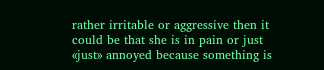rather irritable or aggressive then it could be that she is in pain or just «just» annoyed because something is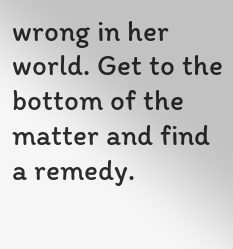wrong in her world. Get to the bottom of the matter and find a remedy.